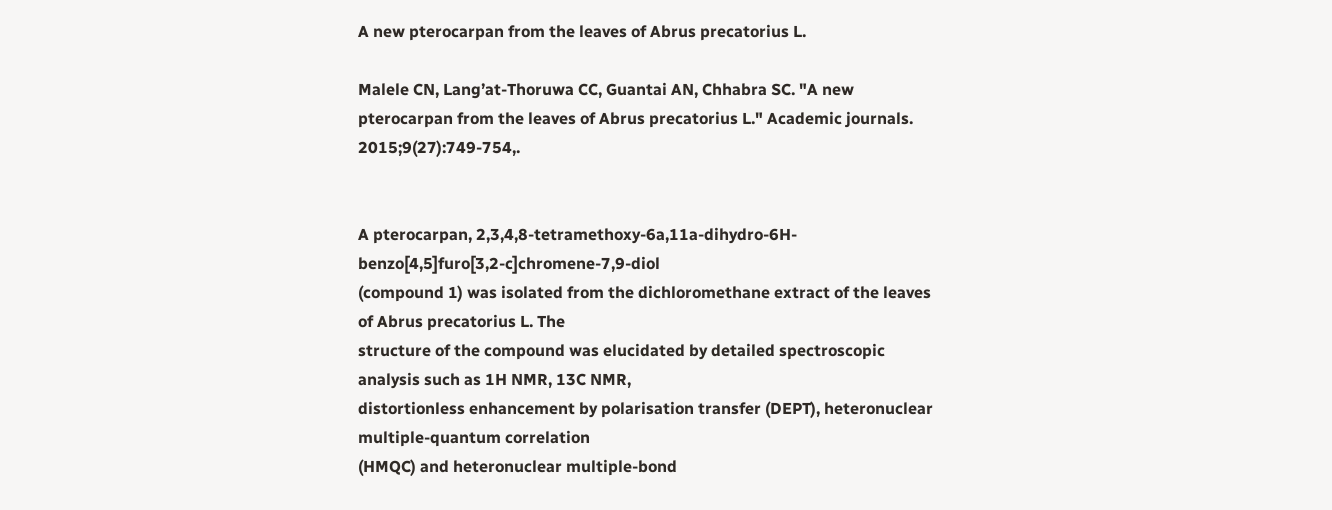A new pterocarpan from the leaves of Abrus precatorius L.

Malele CN, Lang’at-Thoruwa CC, Guantai AN, Chhabra SC. "A new pterocarpan from the leaves of Abrus precatorius L." Academic journals. 2015;9(27):749-754,.


A pterocarpan, 2,3,4,8-tetramethoxy-6a,11a-dihydro-6H-benzo[4,5]furo[3,2-c]chromene-7,9-diol
(compound 1) was isolated from the dichloromethane extract of the leaves of Abrus precatorius L. The
structure of the compound was elucidated by detailed spectroscopic analysis such as 1H NMR, 13C NMR,
distortionless enhancement by polarisation transfer (DEPT), heteronuclear multiple-quantum correlation
(HMQC) and heteronuclear multiple-bond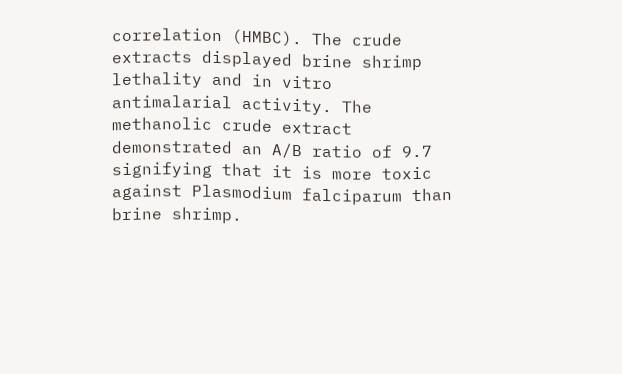correlation (HMBC). The crude extracts displayed brine shrimp
lethality and in vitro antimalarial activity. The methanolic crude extract demonstrated an A/B ratio of 9.7
signifying that it is more toxic against Plasmodium falciparum than brine shrimp.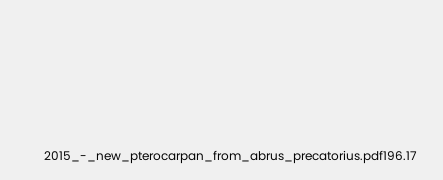2015_-_new_pterocarpan_from_abrus_precatorius.pdf196.17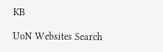KB

UoN Websites Search